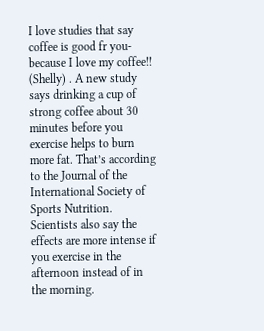I love studies that say coffee is good fr you- because I love my coffee!! (Shelly) . A new study says drinking a cup of strong coffee about 30 minutes before you exercise helps to burn more fat. That’s according to the Journal of the International Society of Sports Nutrition. Scientists also say the effects are more intense if you exercise in the afternoon instead of in the morning.